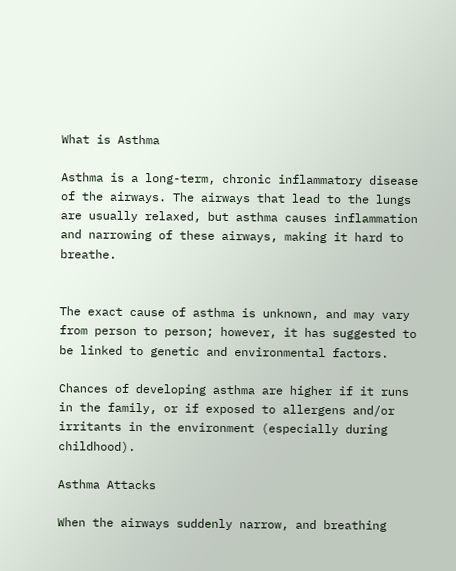What is Asthma

Asthma is a long-term, chronic inflammatory disease of the airways. The airways that lead to the lungs are usually relaxed, but asthma causes inflammation and narrowing of these airways, making it hard to breathe.


The exact cause of asthma is unknown, and may vary from person to person; however, it has suggested to be linked to genetic and environmental factors.

Chances of developing asthma are higher if it runs in the family, or if exposed to allergens and/or irritants in the environment (especially during childhood).

Asthma Attacks

When the airways suddenly narrow, and breathing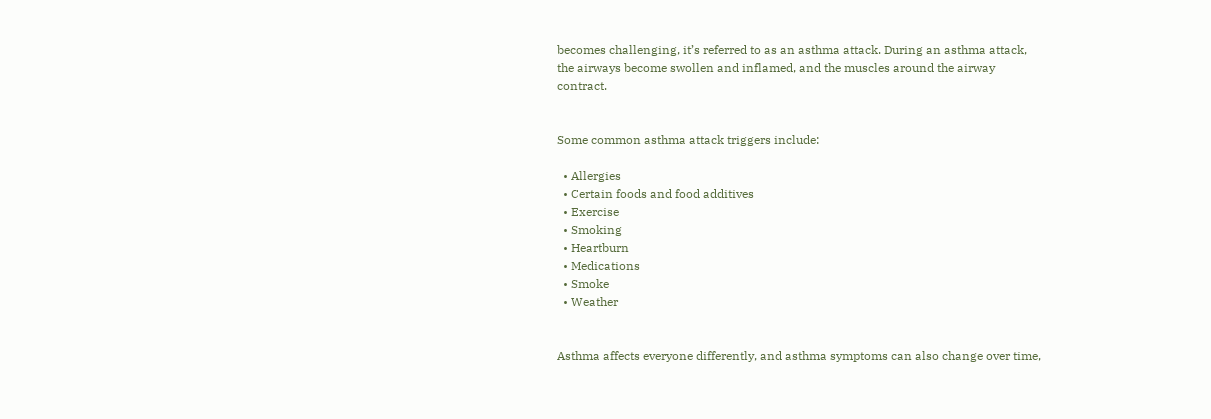becomes challenging, it’s referred to as an asthma attack. During an asthma attack, the airways become swollen and inflamed, and the muscles around the airway contract.


Some common asthma attack triggers include:

  • Allergies
  • Certain foods and food additives
  • Exercise
  • Smoking
  • Heartburn
  • Medications
  • Smoke
  • Weather


Asthma affects everyone differently, and asthma symptoms can also change over time,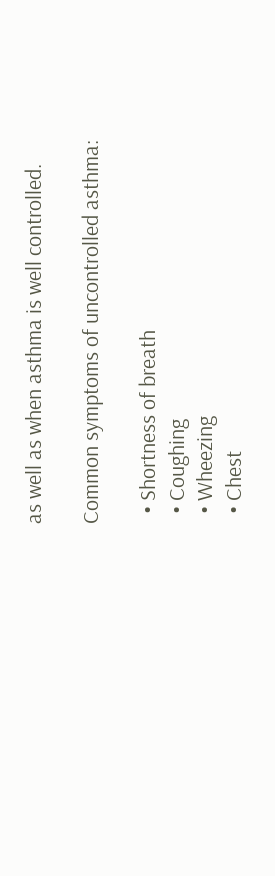as well as when asthma is well controlled.

Common symptoms of uncontrolled asthma:

  • Shortness of breath
  • Coughing
  • Wheezing
  • Chest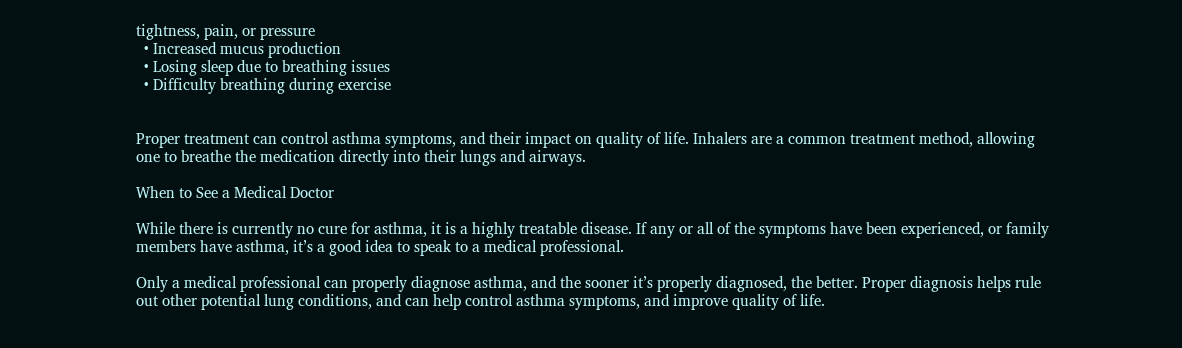tightness, pain, or pressure
  • Increased mucus production
  • Losing sleep due to breathing issues
  • Difficulty breathing during exercise


Proper treatment can control asthma symptoms, and their impact on quality of life. Inhalers are a common treatment method, allowing one to breathe the medication directly into their lungs and airways.

When to See a Medical Doctor

While there is currently no cure for asthma, it is a highly treatable disease. If any or all of the symptoms have been experienced, or family members have asthma, it’s a good idea to speak to a medical professional.

Only a medical professional can properly diagnose asthma, and the sooner it’s properly diagnosed, the better. Proper diagnosis helps rule out other potential lung conditions, and can help control asthma symptoms, and improve quality of life.